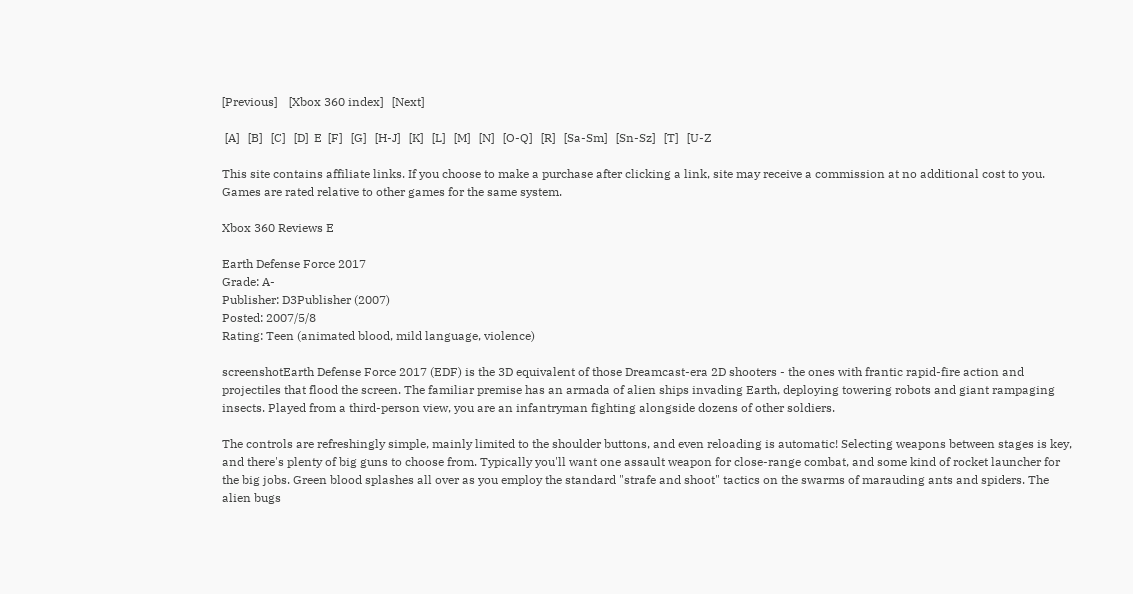[Previous]    [Xbox 360 index]   [Next]

 [A]   [B]   [C]   [D]  E  [F]   [G]   [H-J]   [K]   [L]   [M]   [N]   [O-Q]   [R]   [Sa-Sm]   [Sn-Sz]   [T]   [U-Z

This site contains affiliate links. If you choose to make a purchase after clicking a link, site may receive a commission at no additional cost to you.
Games are rated relative to other games for the same system.

Xbox 360 Reviews E

Earth Defense Force 2017
Grade: A-
Publisher: D3Publisher (2007)
Posted: 2007/5/8
Rating: Teen (animated blood, mild language, violence)

screenshotEarth Defense Force 2017 (EDF) is the 3D equivalent of those Dreamcast-era 2D shooters - the ones with frantic rapid-fire action and projectiles that flood the screen. The familiar premise has an armada of alien ships invading Earth, deploying towering robots and giant rampaging insects. Played from a third-person view, you are an infantryman fighting alongside dozens of other soldiers.

The controls are refreshingly simple, mainly limited to the shoulder buttons, and even reloading is automatic! Selecting weapons between stages is key, and there's plenty of big guns to choose from. Typically you'll want one assault weapon for close-range combat, and some kind of rocket launcher for the big jobs. Green blood splashes all over as you employ the standard "strafe and shoot" tactics on the swarms of marauding ants and spiders. The alien bugs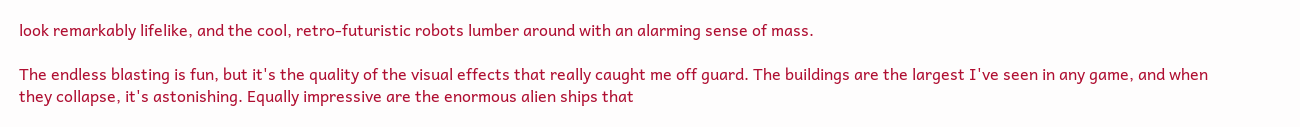look remarkably lifelike, and the cool, retro-futuristic robots lumber around with an alarming sense of mass.

The endless blasting is fun, but it's the quality of the visual effects that really caught me off guard. The buildings are the largest I've seen in any game, and when they collapse, it's astonishing. Equally impressive are the enormous alien ships that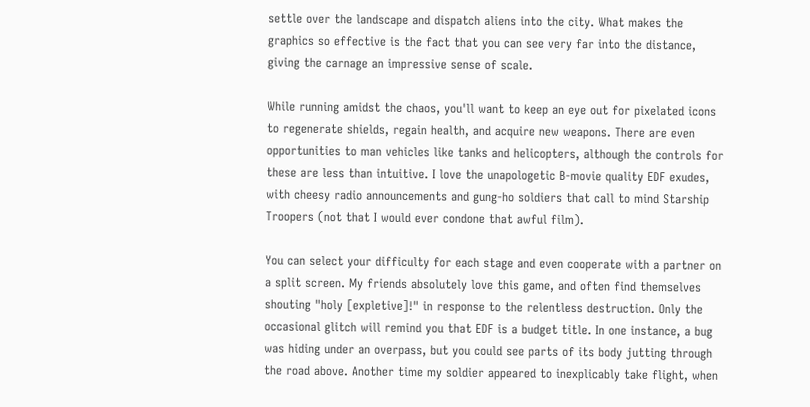settle over the landscape and dispatch aliens into the city. What makes the graphics so effective is the fact that you can see very far into the distance, giving the carnage an impressive sense of scale.

While running amidst the chaos, you'll want to keep an eye out for pixelated icons to regenerate shields, regain health, and acquire new weapons. There are even opportunities to man vehicles like tanks and helicopters, although the controls for these are less than intuitive. I love the unapologetic B-movie quality EDF exudes, with cheesy radio announcements and gung-ho soldiers that call to mind Starship Troopers (not that I would ever condone that awful film).

You can select your difficulty for each stage and even cooperate with a partner on a split screen. My friends absolutely love this game, and often find themselves shouting "holy [expletive]!" in response to the relentless destruction. Only the occasional glitch will remind you that EDF is a budget title. In one instance, a bug was hiding under an overpass, but you could see parts of its body jutting through the road above. Another time my soldier appeared to inexplicably take flight, when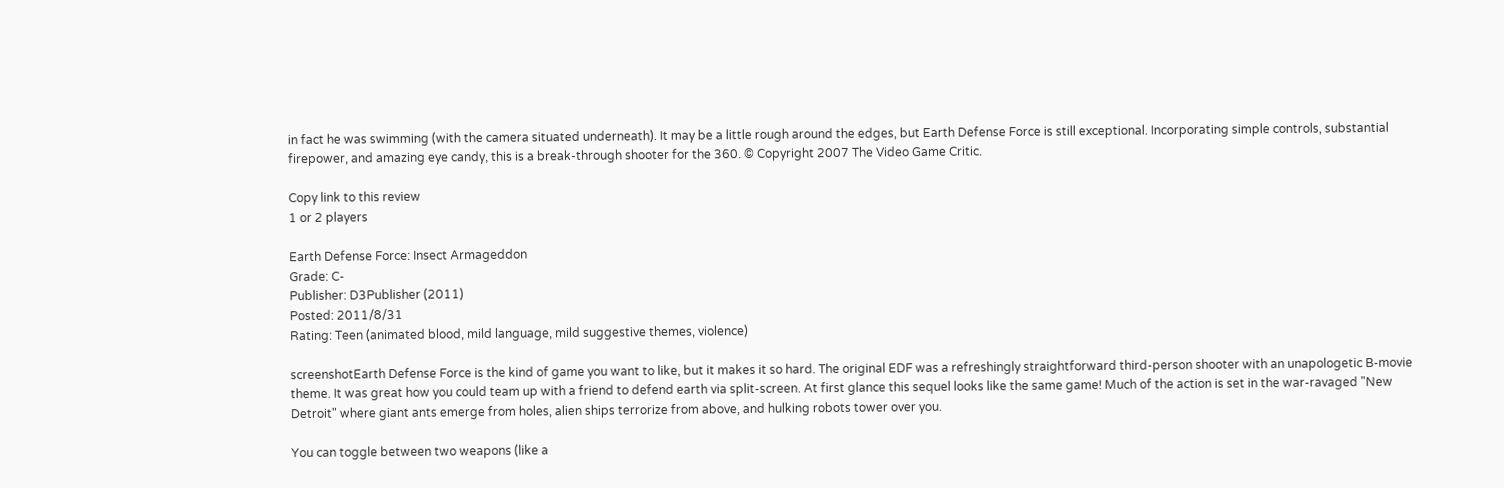in fact he was swimming (with the camera situated underneath). It may be a little rough around the edges, but Earth Defense Force is still exceptional. Incorporating simple controls, substantial firepower, and amazing eye candy, this is a break-through shooter for the 360. © Copyright 2007 The Video Game Critic.

Copy link to this review
1 or 2 players

Earth Defense Force: Insect Armageddon
Grade: C-
Publisher: D3Publisher (2011)
Posted: 2011/8/31
Rating: Teen (animated blood, mild language, mild suggestive themes, violence)

screenshotEarth Defense Force is the kind of game you want to like, but it makes it so hard. The original EDF was a refreshingly straightforward third-person shooter with an unapologetic B-movie theme. It was great how you could team up with a friend to defend earth via split-screen. At first glance this sequel looks like the same game! Much of the action is set in the war-ravaged "New Detroit" where giant ants emerge from holes, alien ships terrorize from above, and hulking robots tower over you.

You can toggle between two weapons (like a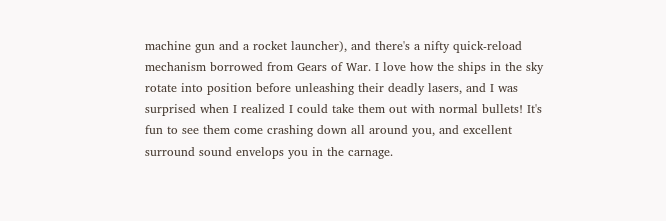machine gun and a rocket launcher), and there's a nifty quick-reload mechanism borrowed from Gears of War. I love how the ships in the sky rotate into position before unleashing their deadly lasers, and I was surprised when I realized I could take them out with normal bullets! It's fun to see them come crashing down all around you, and excellent surround sound envelops you in the carnage.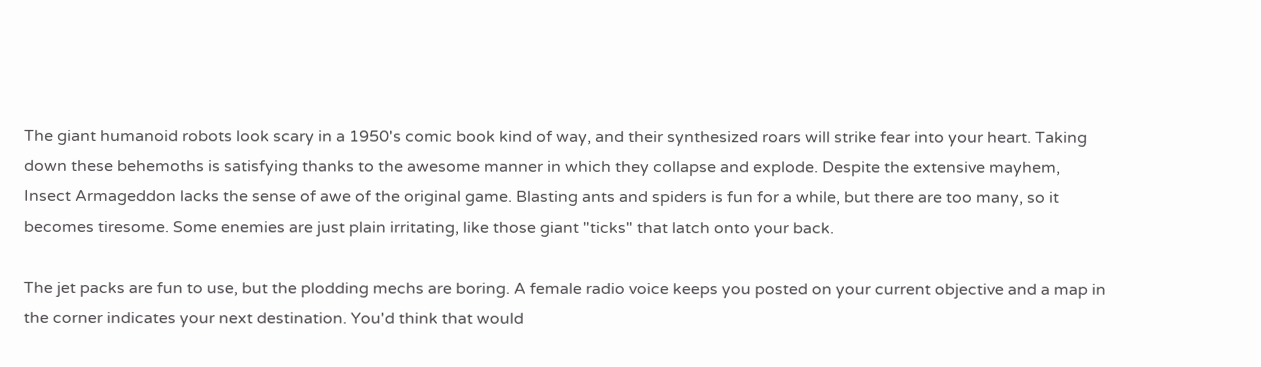The giant humanoid robots look scary in a 1950's comic book kind of way, and their synthesized roars will strike fear into your heart. Taking down these behemoths is satisfying thanks to the awesome manner in which they collapse and explode. Despite the extensive mayhem, Insect Armageddon lacks the sense of awe of the original game. Blasting ants and spiders is fun for a while, but there are too many, so it becomes tiresome. Some enemies are just plain irritating, like those giant "ticks" that latch onto your back.

The jet packs are fun to use, but the plodding mechs are boring. A female radio voice keeps you posted on your current objective and a map in the corner indicates your next destination. You'd think that would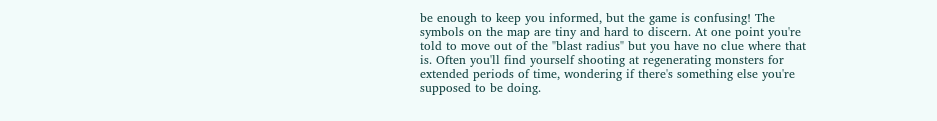be enough to keep you informed, but the game is confusing! The symbols on the map are tiny and hard to discern. At one point you're told to move out of the "blast radius" but you have no clue where that is. Often you'll find yourself shooting at regenerating monsters for extended periods of time, wondering if there's something else you're supposed to be doing.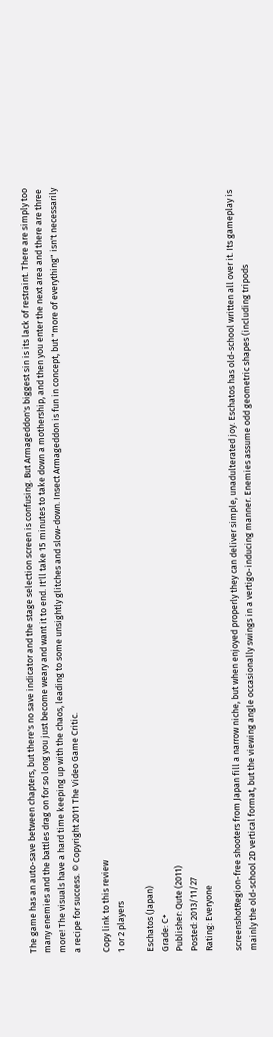The game has an auto-save between chapters, but there's no save indicator and the stage selection screen is confusing. But Armageddon's biggest sin is its lack of restraint. There are simply too many enemies and the battles drag on for so long you just become weary and want it to end. It'll take 15 minutes to take down a mothership, and then you enter the next area and there are three more! The visuals have a hard time keeping up with the chaos, leading to some unsightly glitches and slow-down. Insect Armageddon is fun in concept, but "more of everything" isn't necessarily a recipe for success. © Copyright 2011 The Video Game Critic.

Copy link to this review
1 or 2 players

Eschatos (Japan)
Grade: C+
Publisher: Qute (2011)
Posted: 2013/11/27
Rating: Everyone

screenshotRegion-free shooters from Japan fill a narrow niche, but when enjoyed properly they can deliver simple, unadulterated joy. Eschatos has old-school written all over it. Its gameplay is mainly the old-school 2D vertical format, but the viewing angle occasionally swings in a vertigo-inducing manner. Enemies assume odd geometric shapes (including tripods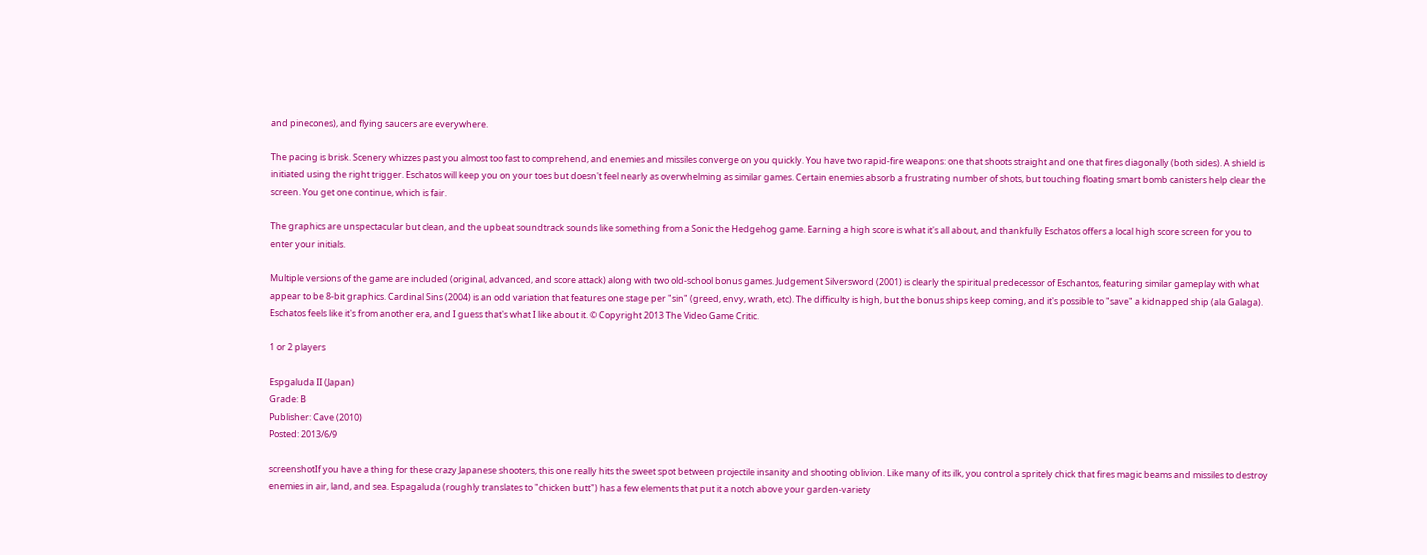and pinecones), and flying saucers are everywhere.

The pacing is brisk. Scenery whizzes past you almost too fast to comprehend, and enemies and missiles converge on you quickly. You have two rapid-fire weapons: one that shoots straight and one that fires diagonally (both sides). A shield is initiated using the right trigger. Eschatos will keep you on your toes but doesn't feel nearly as overwhelming as similar games. Certain enemies absorb a frustrating number of shots, but touching floating smart bomb canisters help clear the screen. You get one continue, which is fair.

The graphics are unspectacular but clean, and the upbeat soundtrack sounds like something from a Sonic the Hedgehog game. Earning a high score is what it's all about, and thankfully Eschatos offers a local high score screen for you to enter your initials.

Multiple versions of the game are included (original, advanced, and score attack) along with two old-school bonus games. Judgement Silversword (2001) is clearly the spiritual predecessor of Eschantos, featuring similar gameplay with what appear to be 8-bit graphics. Cardinal Sins (2004) is an odd variation that features one stage per "sin" (greed, envy, wrath, etc). The difficulty is high, but the bonus ships keep coming, and it's possible to "save" a kidnapped ship (ala Galaga). Eschatos feels like it's from another era, and I guess that's what I like about it. © Copyright 2013 The Video Game Critic.

1 or 2 players

Espgaluda II (Japan)
Grade: B
Publisher: Cave (2010)
Posted: 2013/6/9

screenshotIf you have a thing for these crazy Japanese shooters, this one really hits the sweet spot between projectile insanity and shooting oblivion. Like many of its ilk, you control a spritely chick that fires magic beams and missiles to destroy enemies in air, land, and sea. Espagaluda (roughly translates to "chicken butt") has a few elements that put it a notch above your garden-variety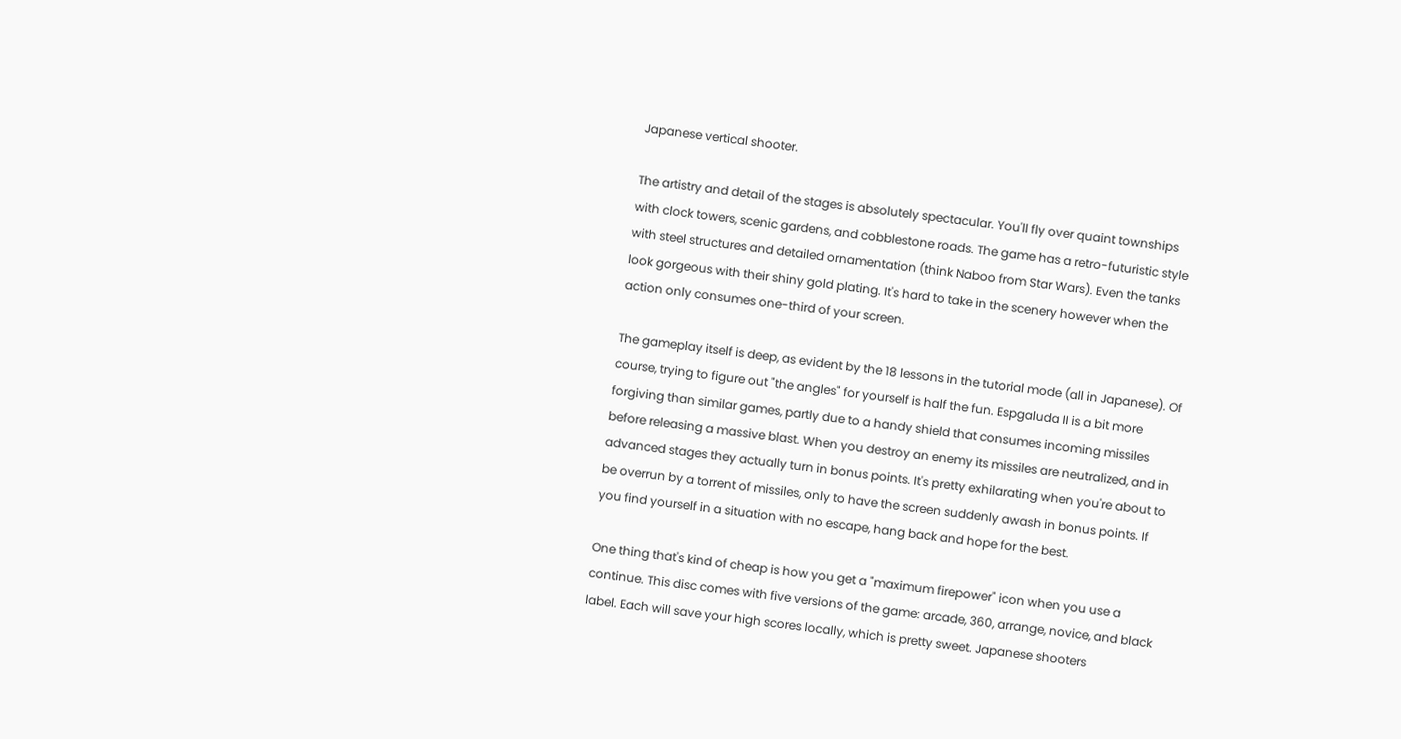Japanese vertical shooter.

The artistry and detail of the stages is absolutely spectacular. You'll fly over quaint townships with clock towers, scenic gardens, and cobblestone roads. The game has a retro-futuristic style with steel structures and detailed ornamentation (think Naboo from Star Wars). Even the tanks look gorgeous with their shiny gold plating. It's hard to take in the scenery however when the action only consumes one-third of your screen.

The gameplay itself is deep, as evident by the 18 lessons in the tutorial mode (all in Japanese). Of course, trying to figure out "the angles" for yourself is half the fun. Espgaluda II is a bit more forgiving than similar games, partly due to a handy shield that consumes incoming missiles before releasing a massive blast. When you destroy an enemy its missiles are neutralized, and in advanced stages they actually turn in bonus points. It's pretty exhilarating when you're about to be overrun by a torrent of missiles, only to have the screen suddenly awash in bonus points. If you find yourself in a situation with no escape, hang back and hope for the best.

One thing that's kind of cheap is how you get a "maximum firepower" icon when you use a continue. This disc comes with five versions of the game: arcade, 360, arrange, novice, and black label. Each will save your high scores locally, which is pretty sweet. Japanese shooters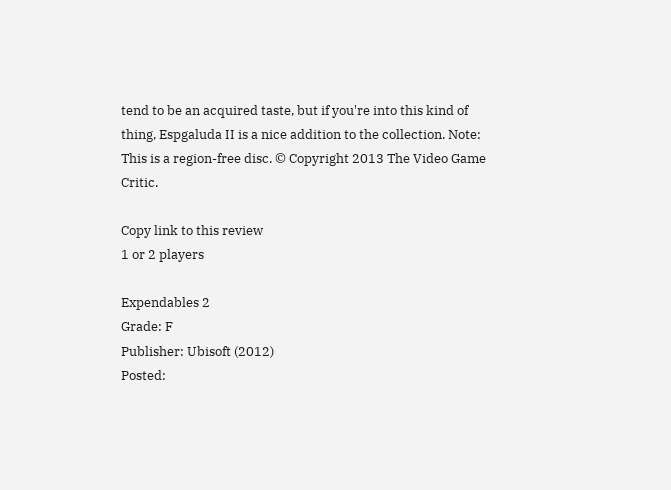tend to be an acquired taste, but if you're into this kind of thing, Espgaluda II is a nice addition to the collection. Note: This is a region-free disc. © Copyright 2013 The Video Game Critic.

Copy link to this review
1 or 2 players

Expendables 2
Grade: F
Publisher: Ubisoft (2012)
Posted: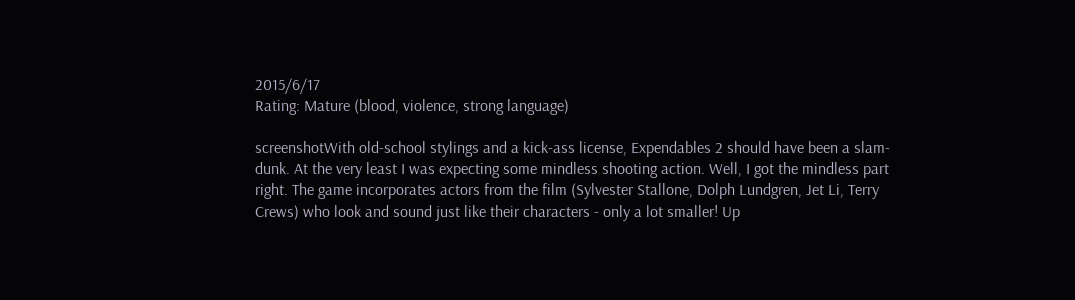2015/6/17
Rating: Mature (blood, violence, strong language)

screenshotWith old-school stylings and a kick-ass license, Expendables 2 should have been a slam-dunk. At the very least I was expecting some mindless shooting action. Well, I got the mindless part right. The game incorporates actors from the film (Sylvester Stallone, Dolph Lundgren, Jet Li, Terry Crews) who look and sound just like their characters - only a lot smaller! Up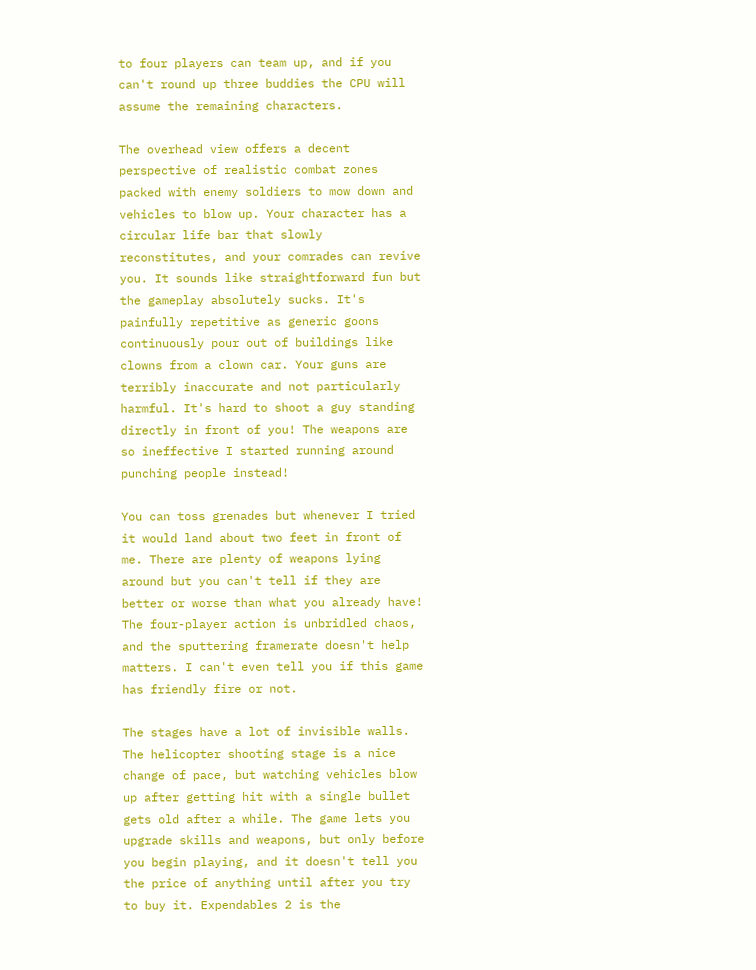to four players can team up, and if you can't round up three buddies the CPU will assume the remaining characters.

The overhead view offers a decent perspective of realistic combat zones packed with enemy soldiers to mow down and vehicles to blow up. Your character has a circular life bar that slowly reconstitutes, and your comrades can revive you. It sounds like straightforward fun but the gameplay absolutely sucks. It's painfully repetitive as generic goons continuously pour out of buildings like clowns from a clown car. Your guns are terribly inaccurate and not particularly harmful. It's hard to shoot a guy standing directly in front of you! The weapons are so ineffective I started running around punching people instead!

You can toss grenades but whenever I tried it would land about two feet in front of me. There are plenty of weapons lying around but you can't tell if they are better or worse than what you already have! The four-player action is unbridled chaos, and the sputtering framerate doesn't help matters. I can't even tell you if this game has friendly fire or not.

The stages have a lot of invisible walls. The helicopter shooting stage is a nice change of pace, but watching vehicles blow up after getting hit with a single bullet gets old after a while. The game lets you upgrade skills and weapons, but only before you begin playing, and it doesn't tell you the price of anything until after you try to buy it. Expendables 2 is the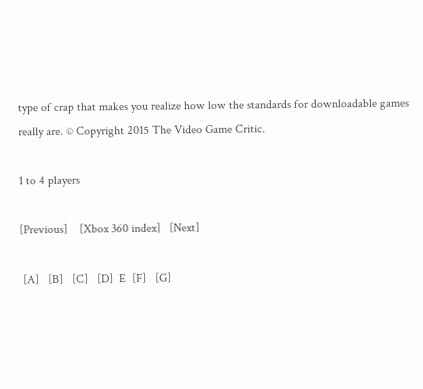type of crap that makes you realize how low the standards for downloadable games really are. © Copyright 2015 The Video Game Critic.

1 to 4 players

[Previous]    [Xbox 360 index]   [Next]

 [A]   [B]   [C]   [D]  E  [F]   [G]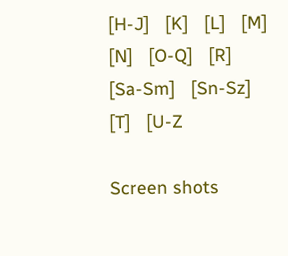[H-J]   [K]   [L]   [M]   [N]   [O-Q]   [R]   [Sa-Sm]   [Sn-Sz]   [T]   [U-Z

Screen shots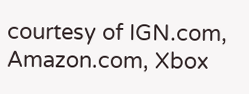courtesy of IGN.com, Amazon.com, Xbox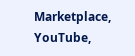Marketplace, YouTube,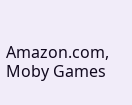Amazon.com, Moby Games